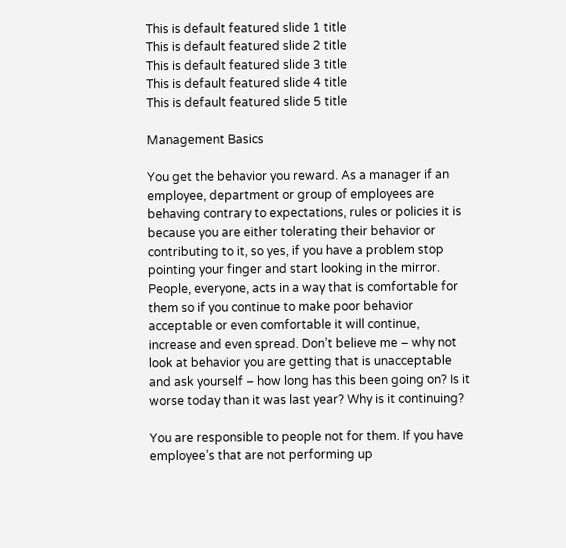This is default featured slide 1 title
This is default featured slide 2 title
This is default featured slide 3 title
This is default featured slide 4 title
This is default featured slide 5 title

Management Basics

You get the behavior you reward. As a manager if an employee, department or group of employees are behaving contrary to expectations, rules or policies it is because you are either tolerating their behavior or contributing to it, so yes, if you have a problem stop pointing your finger and start looking in the mirror. People, everyone, acts in a way that is comfortable for them so if you continue to make poor behavior acceptable or even comfortable it will continue, increase and even spread. Don’t believe me – why not look at behavior you are getting that is unacceptable and ask yourself – how long has this been going on? Is it worse today than it was last year? Why is it continuing?

You are responsible to people not for them. If you have employee’s that are not performing up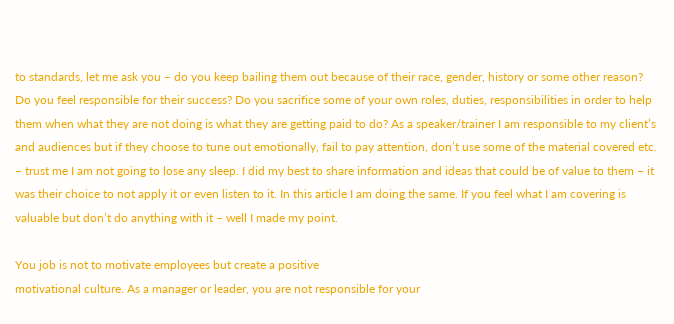to standards, let me ask you – do you keep bailing them out because of their race, gender, history or some other reason? Do you feel responsible for their success? Do you sacrifice some of your own roles, duties, responsibilities in order to help them when what they are not doing is what they are getting paid to do? As a speaker/trainer I am responsible to my client’s and audiences but if they choose to tune out emotionally, fail to pay attention, don’t use some of the material covered etc. – trust me I am not going to lose any sleep. I did my best to share information and ideas that could be of value to them – it was their choice to not apply it or even listen to it. In this article I am doing the same. If you feel what I am covering is valuable but don’t do anything with it – well I made my point.

You job is not to motivate employees but create a positive
motivational culture. As a manager or leader, you are not responsible for your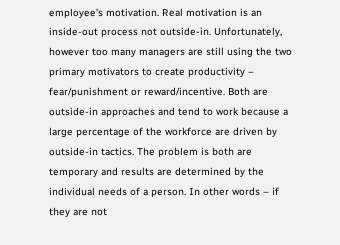employee’s motivation. Real motivation is an inside-out process not outside-in. Unfortunately, however too many managers are still using the two primary motivators to create productivity – fear/punishment or reward/incentive. Both are outside-in approaches and tend to work because a large percentage of the workforce are driven by outside-in tactics. The problem is both are temporary and results are determined by the individual needs of a person. In other words – if they are not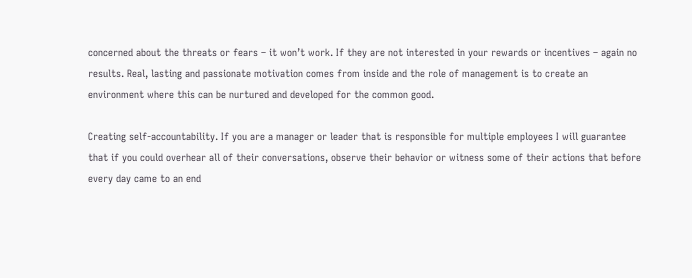concerned about the threats or fears – it won’t work. If they are not interested in your rewards or incentives – again no results. Real, lasting and passionate motivation comes from inside and the role of management is to create an environment where this can be nurtured and developed for the common good.

Creating self-accountability. If you are a manager or leader that is responsible for multiple employees I will guarantee that if you could overhear all of their conversations, observe their behavior or witness some of their actions that before every day came to an end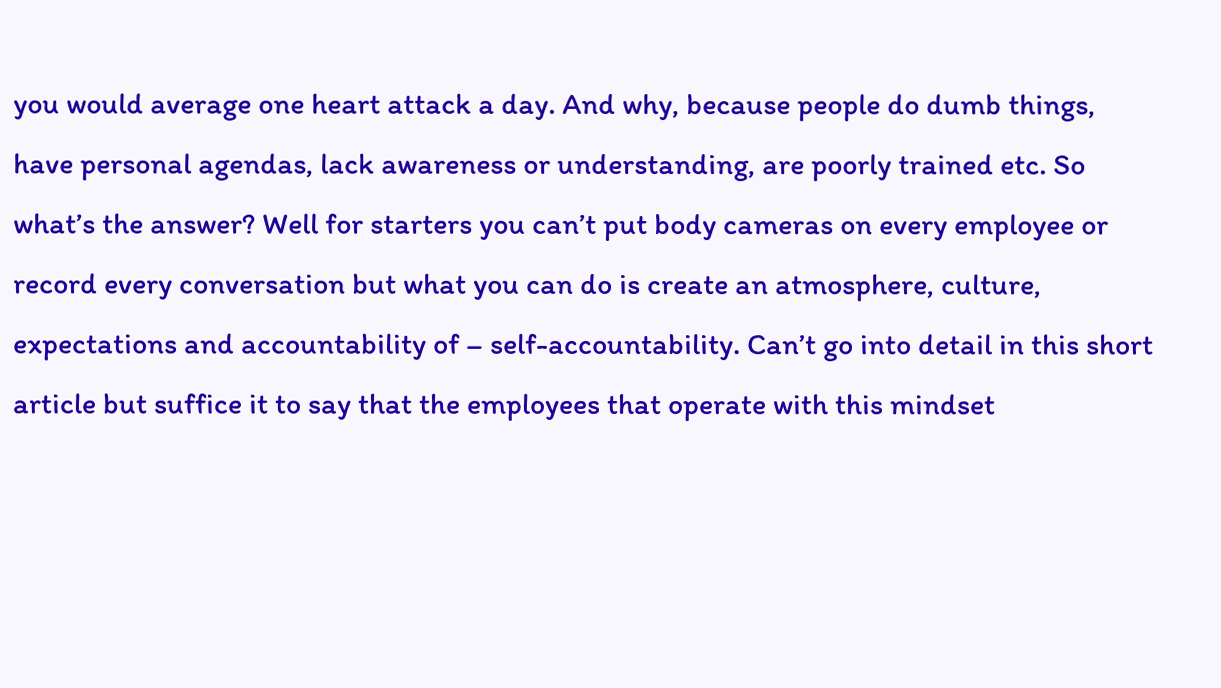you would average one heart attack a day. And why, because people do dumb things, have personal agendas, lack awareness or understanding, are poorly trained etc. So what’s the answer? Well for starters you can’t put body cameras on every employee or record every conversation but what you can do is create an atmosphere, culture, expectations and accountability of – self-accountability. Can’t go into detail in this short article but suffice it to say that the employees that operate with this mindset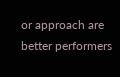or approach are better performers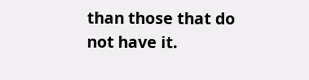than those that do not have it.